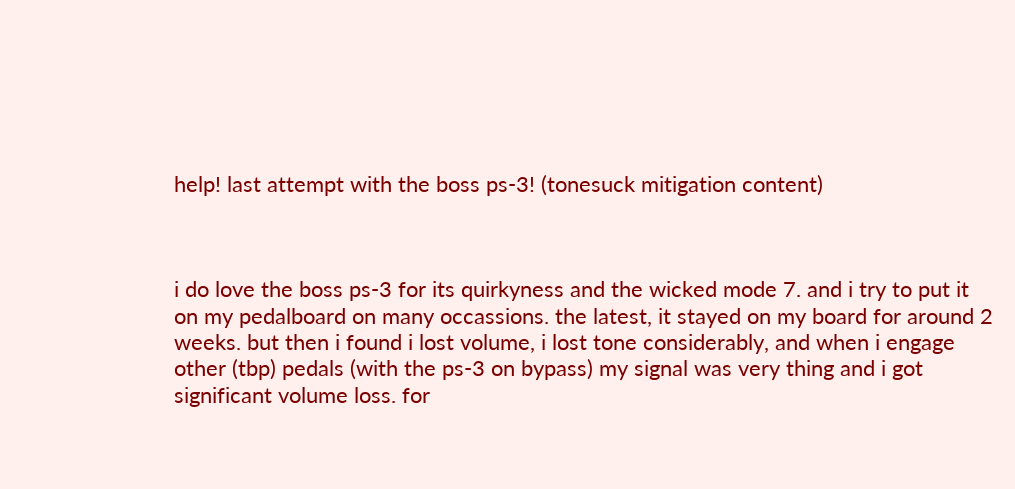help! last attempt with the boss ps-3! (tonesuck mitigation content)



i do love the boss ps-3 for its quirkyness and the wicked mode 7. and i try to put it on my pedalboard on many occassions. the latest, it stayed on my board for around 2 weeks. but then i found i lost volume, i lost tone considerably, and when i engage other (tbp) pedals (with the ps-3 on bypass) my signal was very thing and i got significant volume loss. for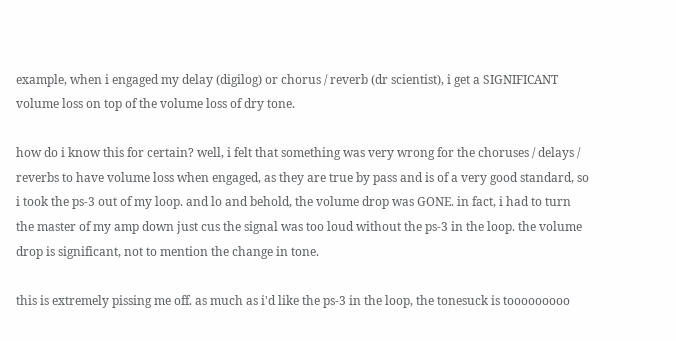example, when i engaged my delay (digilog) or chorus / reverb (dr scientist), i get a SIGNIFICANT volume loss on top of the volume loss of dry tone.

how do i know this for certain? well, i felt that something was very wrong for the choruses / delays / reverbs to have volume loss when engaged, as they are true by pass and is of a very good standard, so i took the ps-3 out of my loop. and lo and behold, the volume drop was GONE. in fact, i had to turn the master of my amp down just cus the signal was too loud without the ps-3 in the loop. the volume drop is significant, not to mention the change in tone.

this is extremely pissing me off. as much as i'd like the ps-3 in the loop, the tonesuck is tooooooooo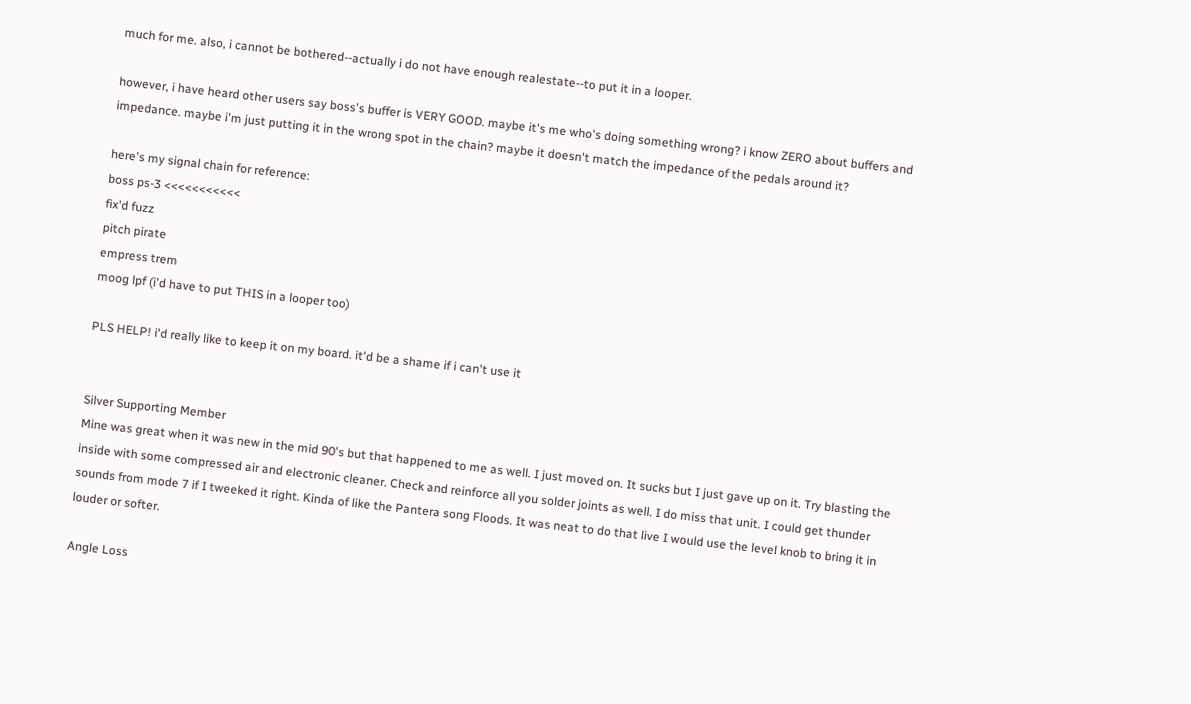much for me. also, i cannot be bothered--actually i do not have enough realestate--to put it in a looper.

however, i have heard other users say boss's buffer is VERY GOOD. maybe it's me who's doing something wrong? i know ZERO about buffers and impedance. maybe i'm just putting it in the wrong spot in the chain? maybe it doesn't match the impedance of the pedals around it?

here's my signal chain for reference:
boss ps-3 <<<<<<<<<<<
fix'd fuzz
pitch pirate
empress trem
moog lpf (i'd have to put THIS in a looper too)

PLS HELP! i'd really like to keep it on my board. it'd be a shame if i can't use it


Silver Supporting Member
Mine was great when it was new in the mid 90's but that happened to me as well. I just moved on. It sucks but I just gave up on it. Try blasting the inside with some compressed air and electronic cleaner. Check and reinforce all you solder joints as well. I do miss that unit. I could get thunder sounds from mode 7 if I tweeked it right. Kinda of like the Pantera song Floods. It was neat to do that live I would use the level knob to bring it in louder or softer.

Angle Loss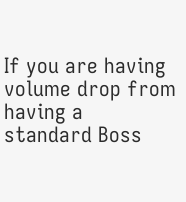If you are having volume drop from having a standard Boss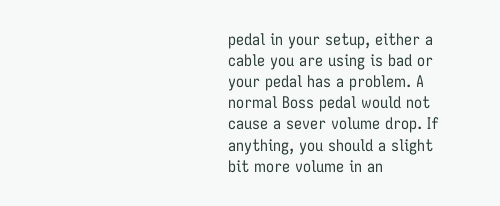pedal in your setup, either a cable you are using is bad or your pedal has a problem. A normal Boss pedal would not cause a sever volume drop. If anything, you should a slight bit more volume in an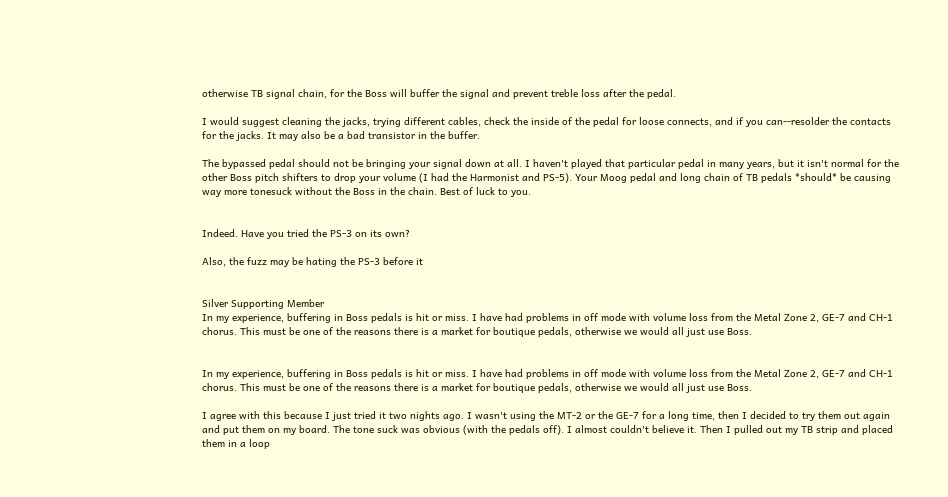otherwise TB signal chain, for the Boss will buffer the signal and prevent treble loss after the pedal.

I would suggest cleaning the jacks, trying different cables, check the inside of the pedal for loose connects, and if you can--resolder the contacts for the jacks. It may also be a bad transistor in the buffer.

The bypassed pedal should not be bringing your signal down at all. I haven't played that particular pedal in many years, but it isn't normal for the other Boss pitch shifters to drop your volume (I had the Harmonist and PS-5). Your Moog pedal and long chain of TB pedals *should* be causing way more tonesuck without the Boss in the chain. Best of luck to you.


Indeed. Have you tried the PS-3 on its own?

Also, the fuzz may be hating the PS-3 before it


Silver Supporting Member
In my experience, buffering in Boss pedals is hit or miss. I have had problems in off mode with volume loss from the Metal Zone 2, GE-7 and CH-1 chorus. This must be one of the reasons there is a market for boutique pedals, otherwise we would all just use Boss.


In my experience, buffering in Boss pedals is hit or miss. I have had problems in off mode with volume loss from the Metal Zone 2, GE-7 and CH-1 chorus. This must be one of the reasons there is a market for boutique pedals, otherwise we would all just use Boss.

I agree with this because I just tried it two nights ago. I wasn't using the MT-2 or the GE-7 for a long time, then I decided to try them out again and put them on my board. The tone suck was obvious (with the pedals off). I almost couldn't believe it. Then I pulled out my TB strip and placed them in a loop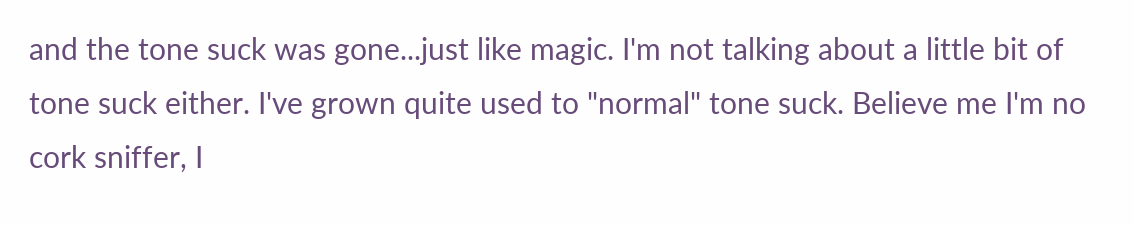and the tone suck was gone...just like magic. I'm not talking about a little bit of tone suck either. I've grown quite used to "normal" tone suck. Believe me I'm no cork sniffer, I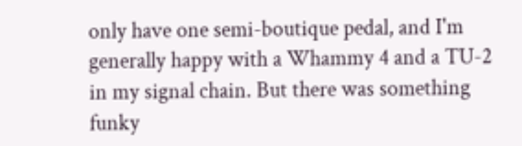only have one semi-boutique pedal, and I'm generally happy with a Whammy 4 and a TU-2 in my signal chain. But there was something funky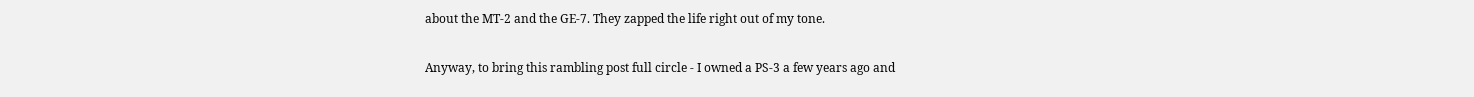about the MT-2 and the GE-7. They zapped the life right out of my tone.

Anyway, to bring this rambling post full circle - I owned a PS-3 a few years ago and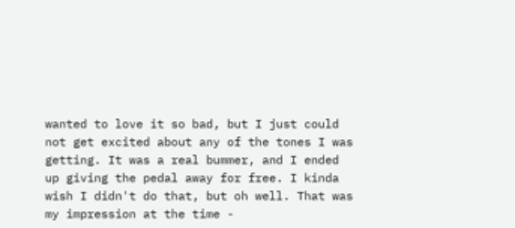wanted to love it so bad, but I just could not get excited about any of the tones I was getting. It was a real bummer, and I ended up giving the pedal away for free. I kinda wish I didn't do that, but oh well. That was my impression at the time -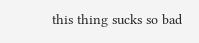this thing sucks so bad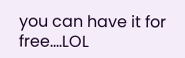you can have it for free....LOL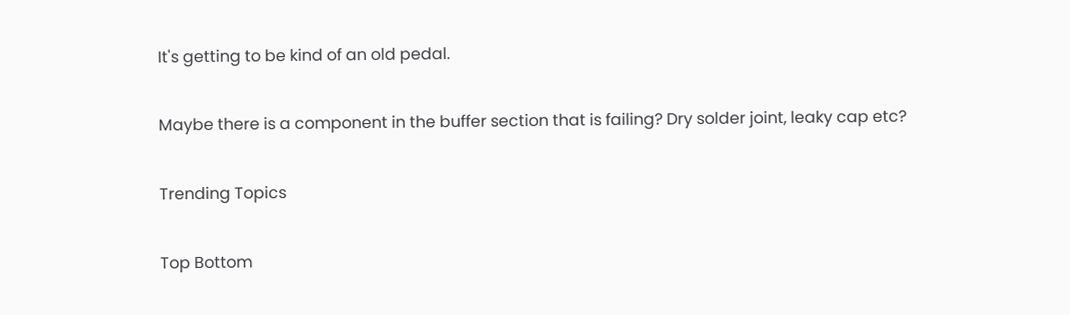It's getting to be kind of an old pedal.

Maybe there is a component in the buffer section that is failing? Dry solder joint, leaky cap etc?

Trending Topics

Top Bottom